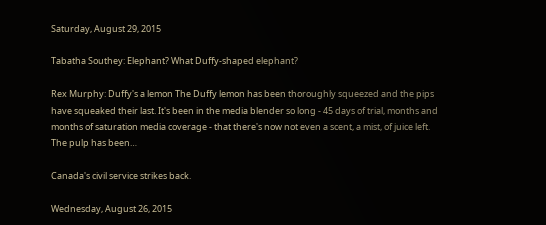Saturday, August 29, 2015

Tabatha Southey: Elephant? What Duffy-shaped elephant?

Rex Murphy: Duffy's a lemon The Duffy lemon has been thoroughly squeezed and the pips have squeaked their last. It's been in the media blender so long - 45 days of trial, months and months of saturation media coverage - that there's now not even a scent, a mist, of juice left. The pulp has been…

Canada's civil service strikes back.

Wednesday, August 26, 2015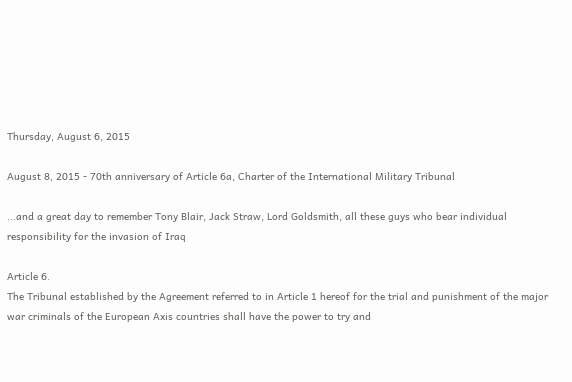Thursday, August 6, 2015

August 8, 2015 - 70th anniversary of Article 6a, Charter of the International Military Tribunal

...and a great day to remember Tony Blair, Jack Straw, Lord Goldsmith, all these guys who bear individual responsibility for the invasion of Iraq

Article 6.
The Tribunal established by the Agreement referred to in Article 1 hereof for the trial and punishment of the major war criminals of the European Axis countries shall have the power to try and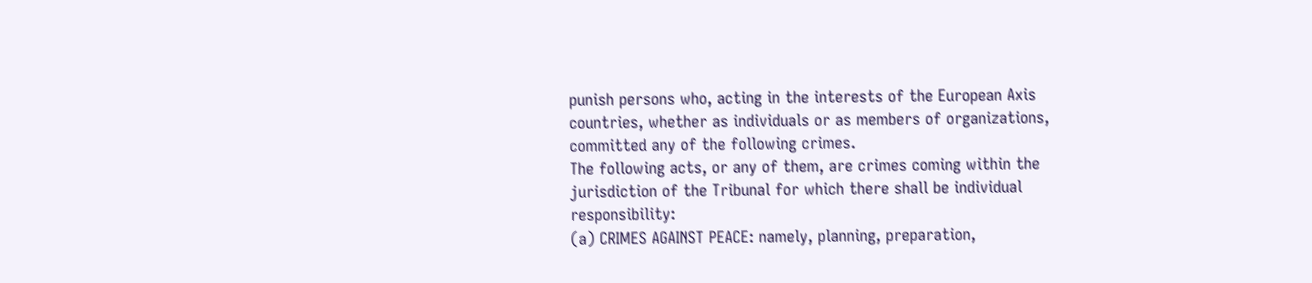punish persons who, acting in the interests of the European Axis countries, whether as individuals or as members of organizations, committed any of the following crimes.
The following acts, or any of them, are crimes coming within the jurisdiction of the Tribunal for which there shall be individual responsibility:
(a) CRIMES AGAINST PEACE: namely, planning, preparation,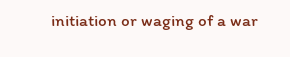initiation or waging of a war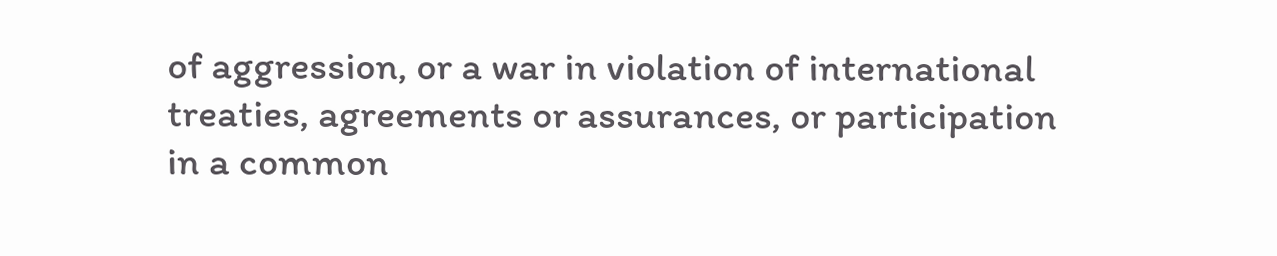of aggression, or a war in violation of international treaties, agreements or assurances, or participation in a common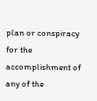plan or conspiracy for the accomplishment of any of the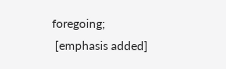foregoing;
 [emphasis added]